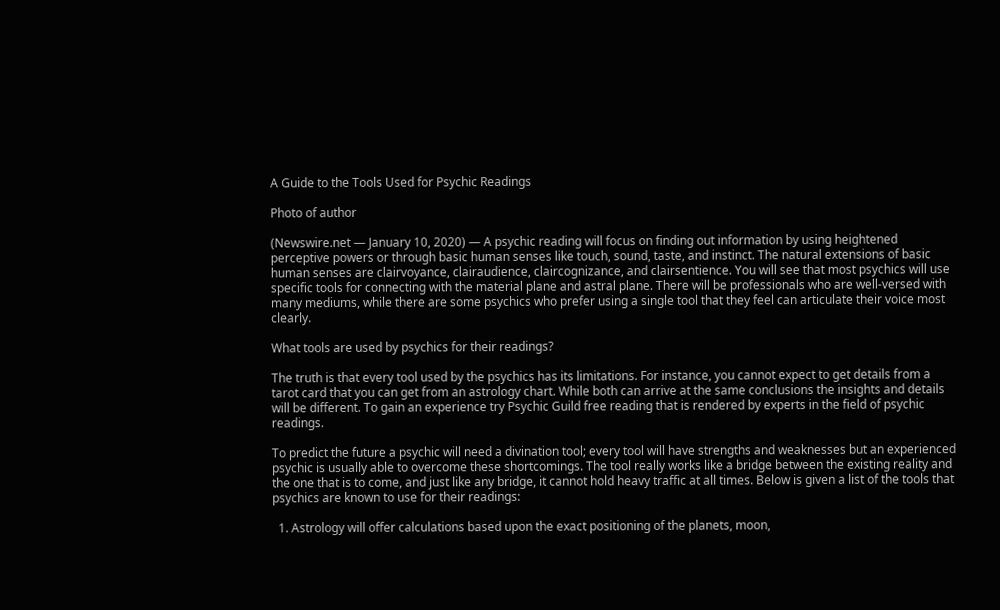A Guide to the Tools Used for Psychic Readings

Photo of author

(Newswire.net — January 10, 2020) — A psychic reading will focus on finding out information by using heightened perceptive powers or through basic human senses like touch, sound, taste, and instinct. The natural extensions of basic human senses are clairvoyance, clairaudience, claircognizance, and clairsentience. You will see that most psychics will use specific tools for connecting with the material plane and astral plane. There will be professionals who are well-versed with many mediums, while there are some psychics who prefer using a single tool that they feel can articulate their voice most clearly.

What tools are used by psychics for their readings?

The truth is that every tool used by the psychics has its limitations. For instance, you cannot expect to get details from a tarot card that you can get from an astrology chart. While both can arrive at the same conclusions the insights and details will be different. To gain an experience try Psychic Guild free reading that is rendered by experts in the field of psychic readings.

To predict the future a psychic will need a divination tool; every tool will have strengths and weaknesses but an experienced psychic is usually able to overcome these shortcomings. The tool really works like a bridge between the existing reality and the one that is to come, and just like any bridge, it cannot hold heavy traffic at all times. Below is given a list of the tools that psychics are known to use for their readings:

  1. Astrology will offer calculations based upon the exact positioning of the planets, moon,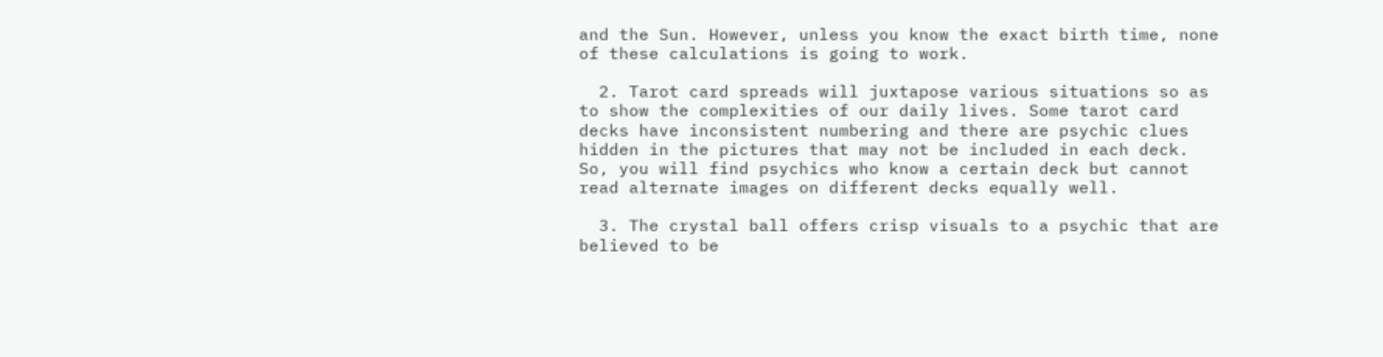and the Sun. However, unless you know the exact birth time, none of these calculations is going to work.

  2. Tarot card spreads will juxtapose various situations so as to show the complexities of our daily lives. Some tarot card decks have inconsistent numbering and there are psychic clues hidden in the pictures that may not be included in each deck. So, you will find psychics who know a certain deck but cannot read alternate images on different decks equally well.

  3. The crystal ball offers crisp visuals to a psychic that are believed to be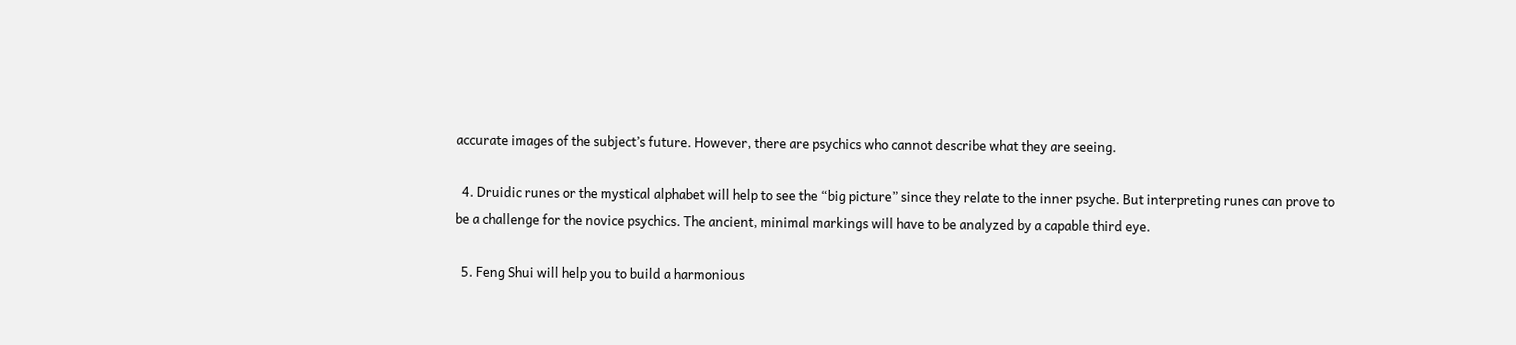accurate images of the subject’s future. However, there are psychics who cannot describe what they are seeing.

  4. Druidic runes or the mystical alphabet will help to see the “big picture” since they relate to the inner psyche. But interpreting runes can prove to be a challenge for the novice psychics. The ancient, minimal markings will have to be analyzed by a capable third eye.

  5. Feng Shui will help you to build a harmonious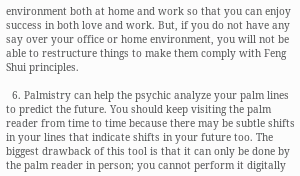environment both at home and work so that you can enjoy success in both love and work. But, if you do not have any say over your office or home environment, you will not be able to restructure things to make them comply with Feng Shui principles.

  6. Palmistry can help the psychic analyze your palm lines to predict the future. You should keep visiting the palm reader from time to time because there may be subtle shifts in your lines that indicate shifts in your future too. The biggest drawback of this tool is that it can only be done by the palm reader in person; you cannot perform it digitally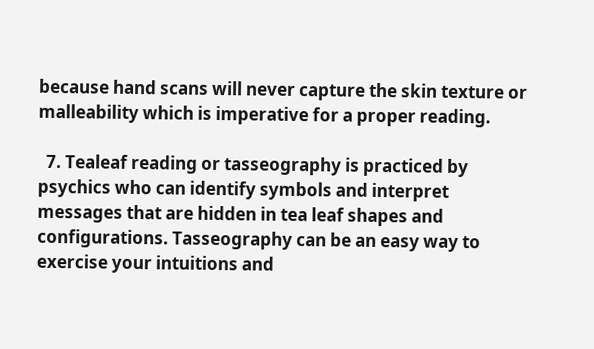because hand scans will never capture the skin texture or malleability which is imperative for a proper reading.

  7. Tealeaf reading or tasseography is practiced by psychics who can identify symbols and interpret messages that are hidden in tea leaf shapes and configurations. Tasseography can be an easy way to exercise your intuitions and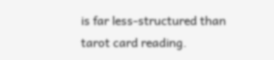is far less-structured than tarot card reading.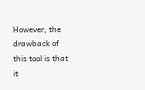However, the drawback of this tool is that it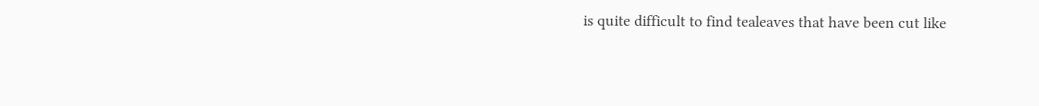is quite difficult to find tealeaves that have been cut like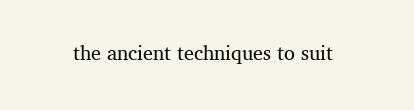the ancient techniques to suit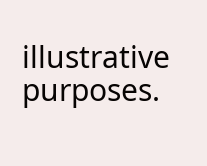illustrative purposes.